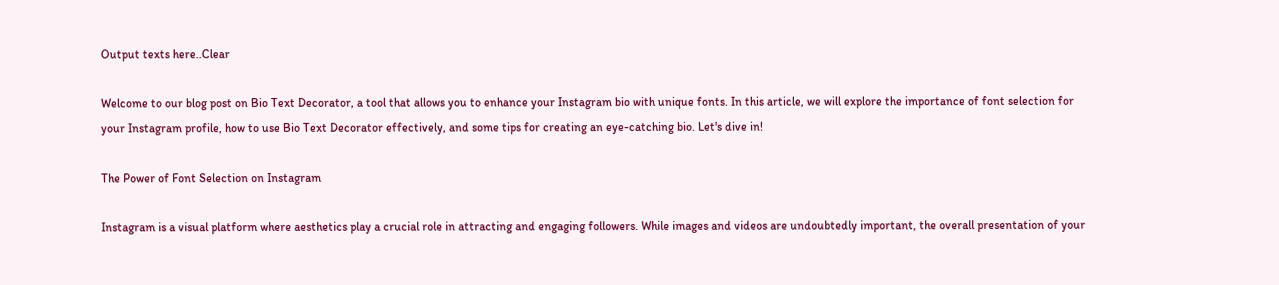Output texts here..Clear

Welcome to our blog post on Bio Text Decorator, a tool that allows you to enhance your Instagram bio with unique fonts. In this article, we will explore the importance of font selection for your Instagram profile, how to use Bio Text Decorator effectively, and some tips for creating an eye-catching bio. Let's dive in!

The Power of Font Selection on Instagram

Instagram is a visual platform where aesthetics play a crucial role in attracting and engaging followers. While images and videos are undoubtedly important, the overall presentation of your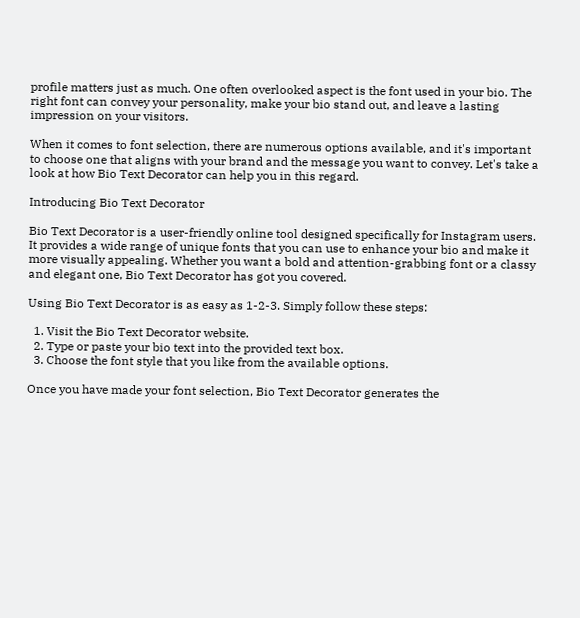profile matters just as much. One often overlooked aspect is the font used in your bio. The right font can convey your personality, make your bio stand out, and leave a lasting impression on your visitors.

When it comes to font selection, there are numerous options available, and it's important to choose one that aligns with your brand and the message you want to convey. Let's take a look at how Bio Text Decorator can help you in this regard.

Introducing Bio Text Decorator

Bio Text Decorator is a user-friendly online tool designed specifically for Instagram users. It provides a wide range of unique fonts that you can use to enhance your bio and make it more visually appealing. Whether you want a bold and attention-grabbing font or a classy and elegant one, Bio Text Decorator has got you covered.

Using Bio Text Decorator is as easy as 1-2-3. Simply follow these steps:

  1. Visit the Bio Text Decorator website.
  2. Type or paste your bio text into the provided text box.
  3. Choose the font style that you like from the available options.

Once you have made your font selection, Bio Text Decorator generates the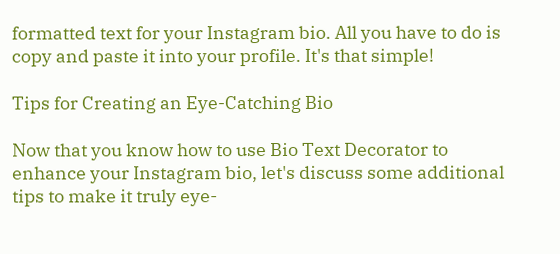formatted text for your Instagram bio. All you have to do is copy and paste it into your profile. It's that simple!

Tips for Creating an Eye-Catching Bio

Now that you know how to use Bio Text Decorator to enhance your Instagram bio, let's discuss some additional tips to make it truly eye-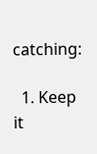catching:

  1. Keep it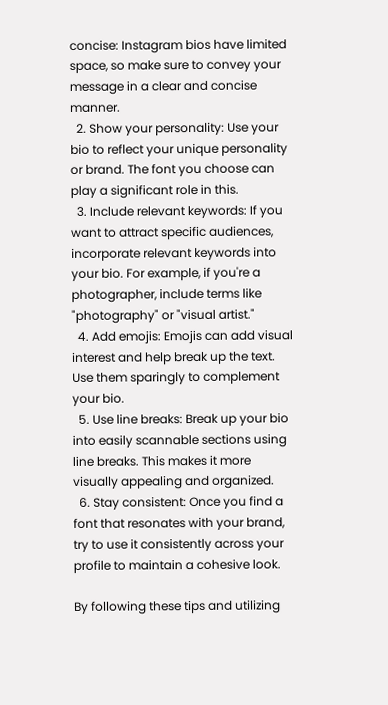concise: Instagram bios have limited space, so make sure to convey your message in a clear and concise manner.
  2. Show your personality: Use your bio to reflect your unique personality or brand. The font you choose can play a significant role in this.
  3. Include relevant keywords: If you want to attract specific audiences, incorporate relevant keywords into your bio. For example, if you're a photographer, include terms like "photography" or "visual artist."
  4. Add emojis: Emojis can add visual interest and help break up the text. Use them sparingly to complement your bio.
  5. Use line breaks: Break up your bio into easily scannable sections using line breaks. This makes it more visually appealing and organized.
  6. Stay consistent: Once you find a font that resonates with your brand, try to use it consistently across your profile to maintain a cohesive look.

By following these tips and utilizing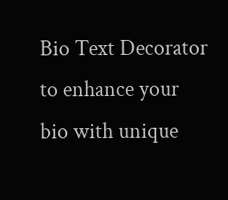Bio Text Decorator to enhance your bio with unique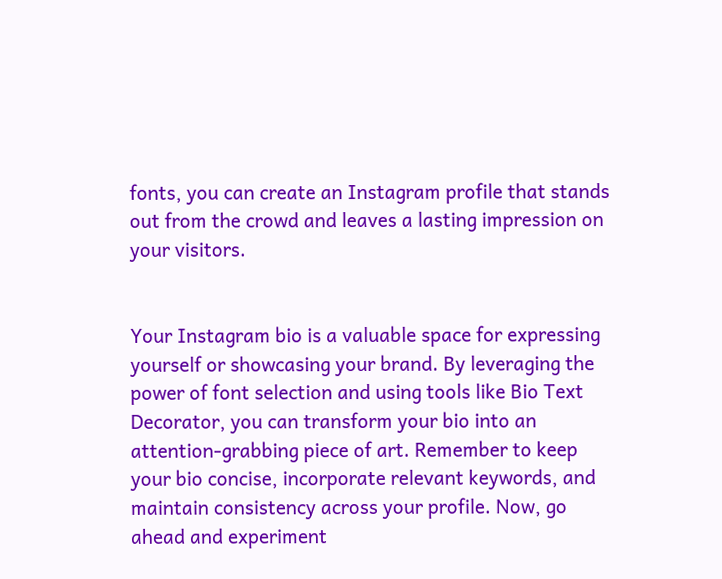fonts, you can create an Instagram profile that stands out from the crowd and leaves a lasting impression on your visitors.


Your Instagram bio is a valuable space for expressing yourself or showcasing your brand. By leveraging the power of font selection and using tools like Bio Text Decorator, you can transform your bio into an attention-grabbing piece of art. Remember to keep your bio concise, incorporate relevant keywords, and maintain consistency across your profile. Now, go ahead and experiment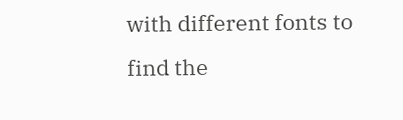with different fonts to find the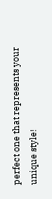perfect one that represents your unique style!